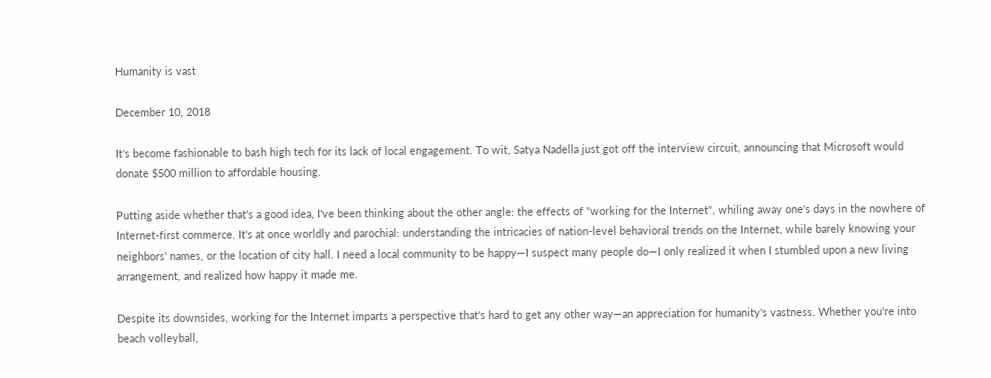Humanity is vast

December 10, 2018

It's become fashionable to bash high tech for its lack of local engagement. To wit, Satya Nadella just got off the interview circuit, announcing that Microsoft would donate $500 million to affordable housing.

Putting aside whether that's a good idea, I've been thinking about the other angle: the effects of "working for the Internet", whiling away one's days in the nowhere of Internet-first commerce. It's at once worldly and parochial: understanding the intricacies of nation-level behavioral trends on the Internet, while barely knowing your neighbors' names, or the location of city hall. I need a local community to be happy—I suspect many people do—I only realized it when I stumbled upon a new living arrangement, and realized how happy it made me.

Despite its downsides, working for the Internet imparts a perspective that's hard to get any other way—an appreciation for humanity's vastness. Whether you're into beach volleyball,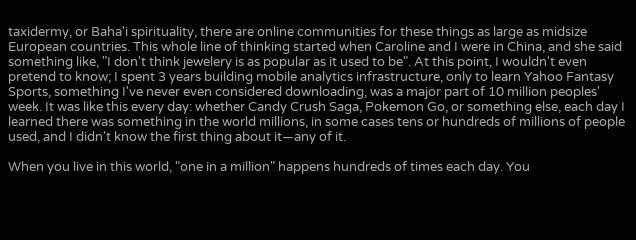taxidermy, or Baha'i spirituality, there are online communities for these things as large as midsize European countries. This whole line of thinking started when Caroline and I were in China, and she said something like, "I don't think jewelery is as popular as it used to be". At this point, I wouldn't even pretend to know; I spent 3 years building mobile analytics infrastructure, only to learn Yahoo Fantasy Sports, something I've never even considered downloading, was a major part of 10 million peoples' week. It was like this every day: whether Candy Crush Saga, Pokemon Go, or something else, each day I learned there was something in the world millions, in some cases tens or hundreds of millions of people used, and I didn't know the first thing about it—any of it.

When you live in this world, "one in a million" happens hundreds of times each day. You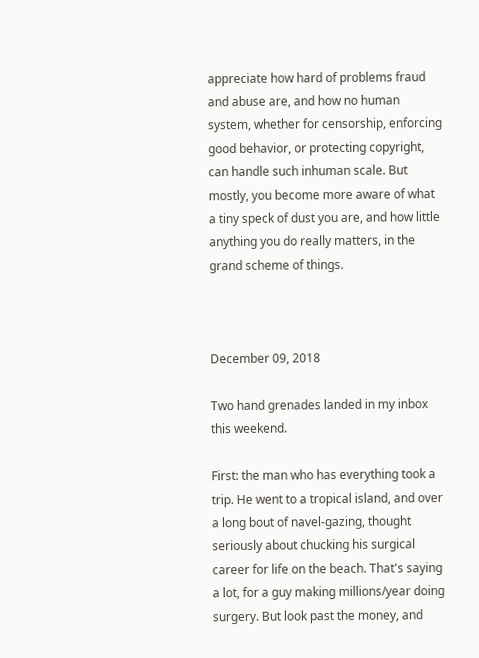appreciate how hard of problems fraud and abuse are, and how no human system, whether for censorship, enforcing good behavior, or protecting copyright, can handle such inhuman scale. But mostly, you become more aware of what a tiny speck of dust you are, and how little anything you do really matters, in the grand scheme of things.



December 09, 2018

Two hand grenades landed in my inbox this weekend.

First: the man who has everything took a trip. He went to a tropical island, and over a long bout of navel-gazing, thought seriously about chucking his surgical career for life on the beach. That's saying a lot, for a guy making millions/year doing surgery. But look past the money, and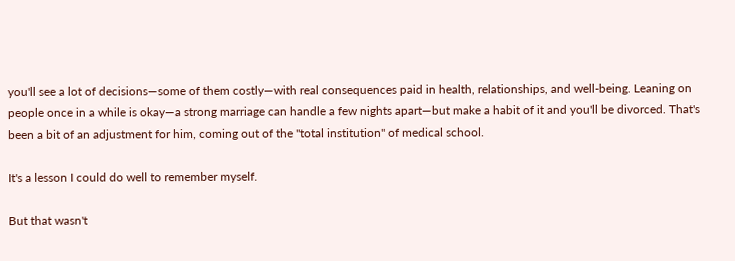you'll see a lot of decisions—some of them costly—with real consequences paid in health, relationships, and well-being. Leaning on people once in a while is okay—a strong marriage can handle a few nights apart—but make a habit of it and you'll be divorced. That's been a bit of an adjustment for him, coming out of the "total institution" of medical school.

It's a lesson I could do well to remember myself.

But that wasn't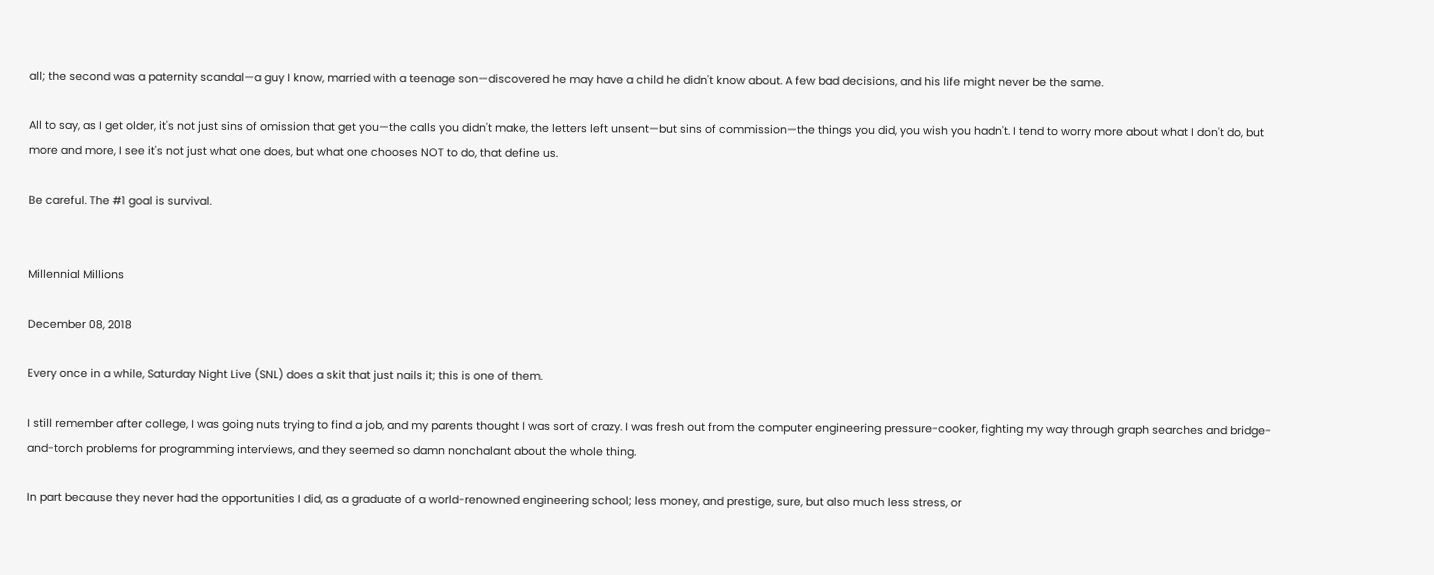all; the second was a paternity scandal—a guy I know, married with a teenage son—discovered he may have a child he didn't know about. A few bad decisions, and his life might never be the same.

All to say, as I get older, it's not just sins of omission that get you—the calls you didn't make, the letters left unsent—but sins of commission—the things you did, you wish you hadn't. I tend to worry more about what I don't do, but more and more, I see it's not just what one does, but what one chooses NOT to do, that define us.

Be careful. The #1 goal is survival.


Millennial Millions

December 08, 2018

Every once in a while, Saturday Night Live (SNL) does a skit that just nails it; this is one of them.

I still remember after college, I was going nuts trying to find a job, and my parents thought I was sort of crazy. I was fresh out from the computer engineering pressure-cooker, fighting my way through graph searches and bridge-and-torch problems for programming interviews, and they seemed so damn nonchalant about the whole thing.

In part because they never had the opportunities I did, as a graduate of a world-renowned engineering school; less money, and prestige, sure, but also much less stress, or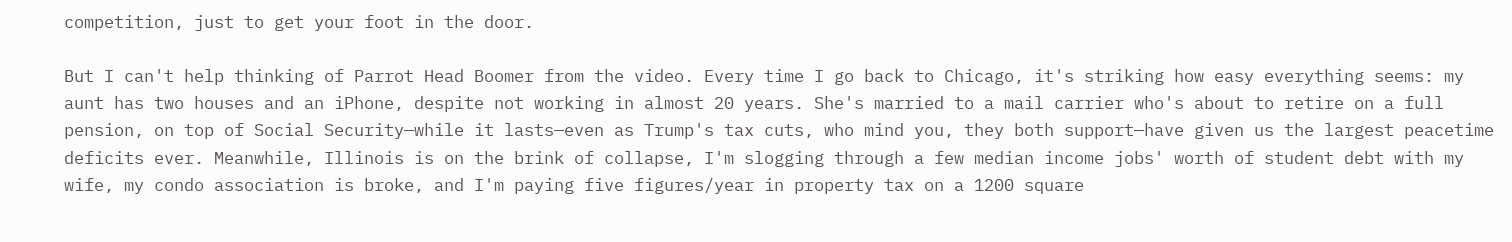competition, just to get your foot in the door.

But I can't help thinking of Parrot Head Boomer from the video. Every time I go back to Chicago, it's striking how easy everything seems: my aunt has two houses and an iPhone, despite not working in almost 20 years. She's married to a mail carrier who's about to retire on a full pension, on top of Social Security—while it lasts—even as Trump's tax cuts, who mind you, they both support—have given us the largest peacetime deficits ever. Meanwhile, Illinois is on the brink of collapse, I'm slogging through a few median income jobs' worth of student debt with my wife, my condo association is broke, and I'm paying five figures/year in property tax on a 1200 square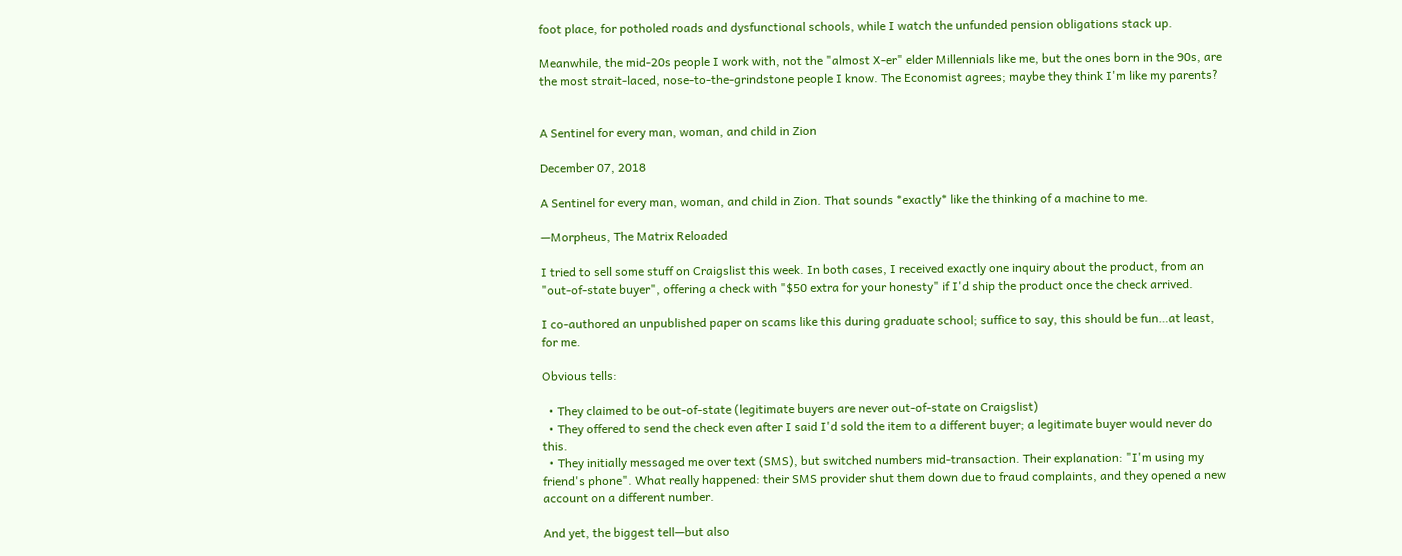foot place, for potholed roads and dysfunctional schools, while I watch the unfunded pension obligations stack up.

Meanwhile, the mid-20s people I work with, not the "almost X-er" elder Millennials like me, but the ones born in the 90s, are the most strait-laced, nose-to-the-grindstone people I know. The Economist agrees; maybe they think I'm like my parents?


A Sentinel for every man, woman, and child in Zion

December 07, 2018

A Sentinel for every man, woman, and child in Zion. That sounds *exactly* like the thinking of a machine to me.

—Morpheus, The Matrix Reloaded

I tried to sell some stuff on Craigslist this week. In both cases, I received exactly one inquiry about the product, from an "out-of-state buyer", offering a check with "$50 extra for your honesty" if I'd ship the product once the check arrived.

I co-authored an unpublished paper on scams like this during graduate school; suffice to say, this should be fun…at least, for me.

Obvious tells:

  • They claimed to be out-of-state (legitimate buyers are never out-of-state on Craigslist)
  • They offered to send the check even after I said I'd sold the item to a different buyer; a legitimate buyer would never do this.
  • They initially messaged me over text (SMS), but switched numbers mid-transaction. Their explanation: "I'm using my friend's phone". What really happened: their SMS provider shut them down due to fraud complaints, and they opened a new account on a different number.

And yet, the biggest tell—but also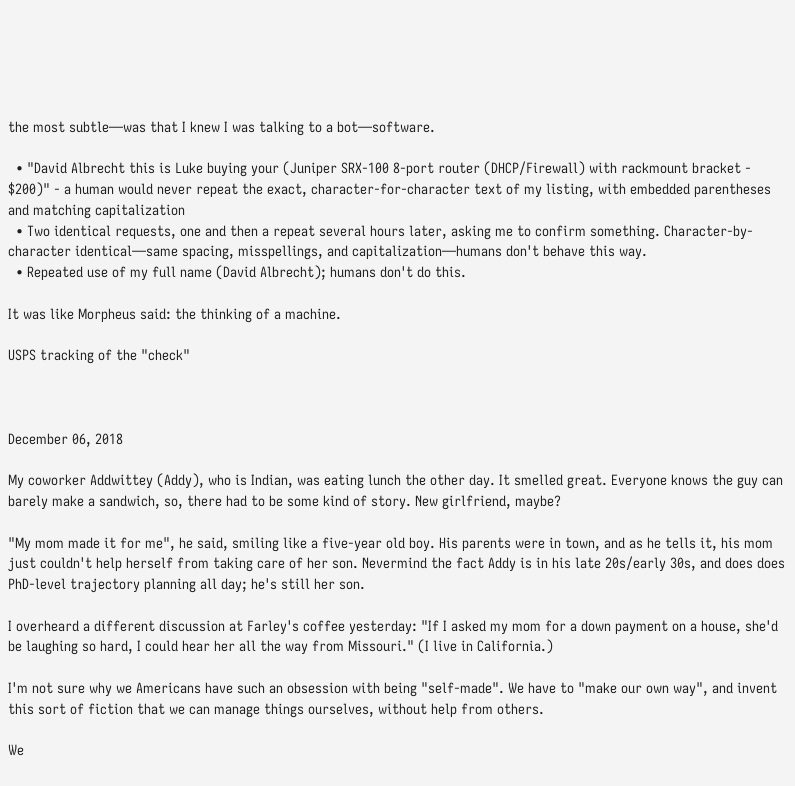the most subtle—was that I knew I was talking to a bot—software.

  • "David Albrecht this is Luke buying your (Juniper SRX-100 8-port router (DHCP/Firewall) with rackmount bracket - $200)" - a human would never repeat the exact, character-for-character text of my listing, with embedded parentheses and matching capitalization
  • Two identical requests, one and then a repeat several hours later, asking me to confirm something. Character-by-character identical—same spacing, misspellings, and capitalization—humans don't behave this way.
  • Repeated use of my full name (David Albrecht); humans don't do this.

It was like Morpheus said: the thinking of a machine.

USPS tracking of the "check"



December 06, 2018

My coworker Addwittey (Addy), who is Indian, was eating lunch the other day. It smelled great. Everyone knows the guy can barely make a sandwich, so, there had to be some kind of story. New girlfriend, maybe?

"My mom made it for me", he said, smiling like a five-year old boy. His parents were in town, and as he tells it, his mom just couldn't help herself from taking care of her son. Nevermind the fact Addy is in his late 20s/early 30s, and does does PhD-level trajectory planning all day; he's still her son.

I overheard a different discussion at Farley's coffee yesterday: "If I asked my mom for a down payment on a house, she'd be laughing so hard, I could hear her all the way from Missouri." (I live in California.)

I'm not sure why we Americans have such an obsession with being "self-made". We have to "make our own way", and invent this sort of fiction that we can manage things ourselves, without help from others.

We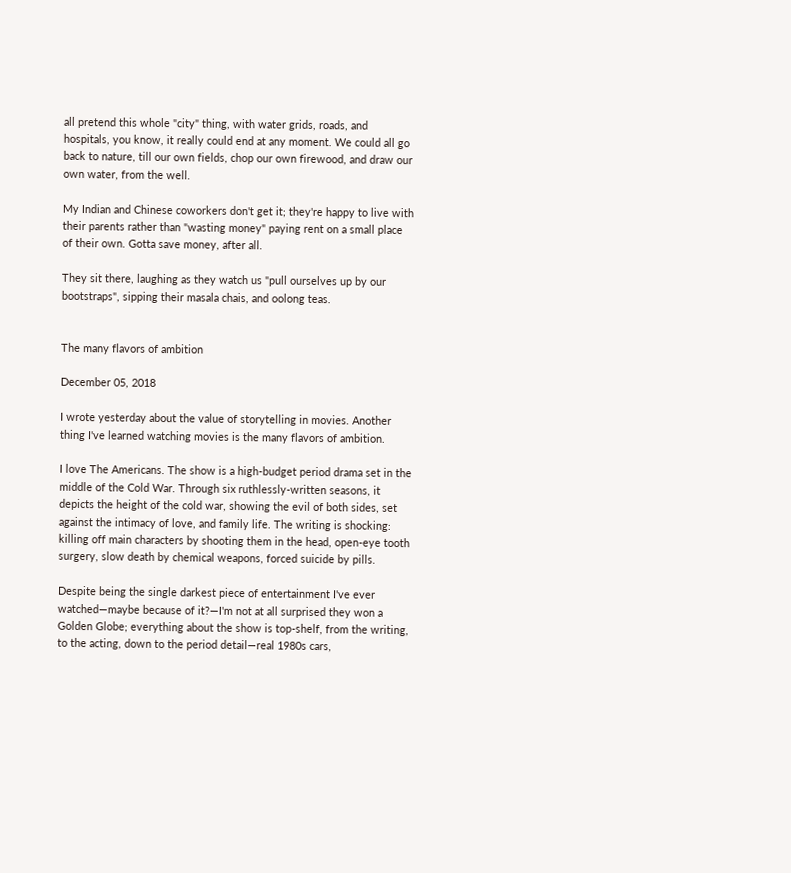all pretend this whole "city" thing, with water grids, roads, and hospitals, you know, it really could end at any moment. We could all go back to nature, till our own fields, chop our own firewood, and draw our own water, from the well.

My Indian and Chinese coworkers don't get it; they're happy to live with their parents rather than "wasting money" paying rent on a small place of their own. Gotta save money, after all.

They sit there, laughing as they watch us "pull ourselves up by our bootstraps", sipping their masala chais, and oolong teas.


The many flavors of ambition

December 05, 2018

I wrote yesterday about the value of storytelling in movies. Another thing I've learned watching movies is the many flavors of ambition.

I love The Americans. The show is a high-budget period drama set in the middle of the Cold War. Through six ruthlessly-written seasons, it depicts the height of the cold war, showing the evil of both sides, set against the intimacy of love, and family life. The writing is shocking: killing off main characters by shooting them in the head, open-eye tooth surgery, slow death by chemical weapons, forced suicide by pills.

Despite being the single darkest piece of entertainment I've ever watched—maybe because of it?—I'm not at all surprised they won a Golden Globe; everything about the show is top-shelf, from the writing, to the acting, down to the period detail—real 1980s cars,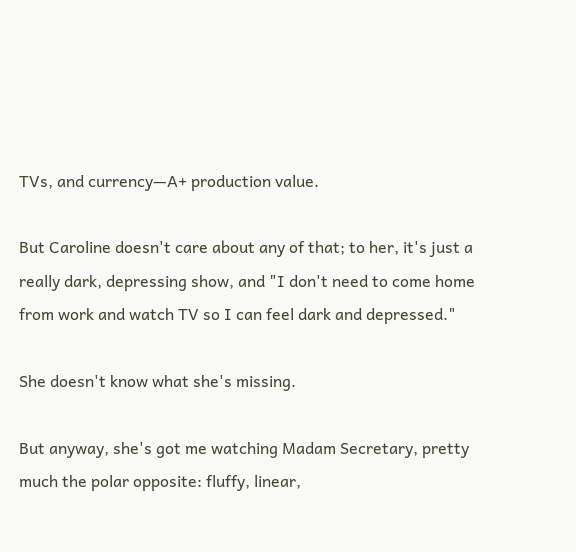TVs, and currency—A+ production value.

But Caroline doesn't care about any of that; to her, it's just a really dark, depressing show, and "I don't need to come home from work and watch TV so I can feel dark and depressed."

She doesn't know what she's missing.

But anyway, she's got me watching Madam Secretary, pretty much the polar opposite: fluffy, linear,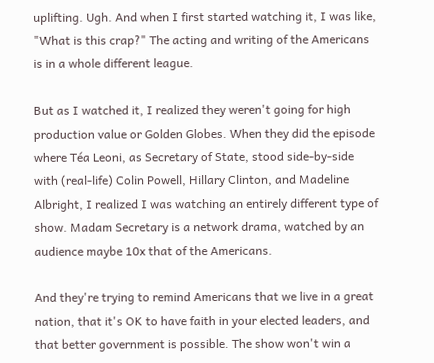uplifting. Ugh. And when I first started watching it, I was like, "What is this crap?" The acting and writing of the Americans is in a whole different league.

But as I watched it, I realized they weren't going for high production value or Golden Globes. When they did the episode where Téa Leoni, as Secretary of State, stood side-by-side with (real-life) Colin Powell, Hillary Clinton, and Madeline Albright, I realized I was watching an entirely different type of show. Madam Secretary is a network drama, watched by an audience maybe 10x that of the Americans.

And they're trying to remind Americans that we live in a great nation, that it's OK to have faith in your elected leaders, and that better government is possible. The show won't win a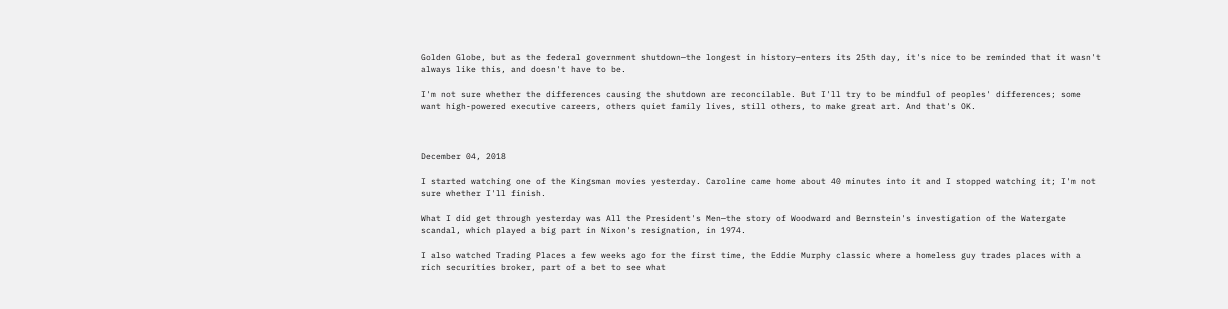Golden Globe, but as the federal government shutdown—the longest in history—enters its 25th day, it's nice to be reminded that it wasn't always like this, and doesn't have to be.

I'm not sure whether the differences causing the shutdown are reconcilable. But I'll try to be mindful of peoples' differences; some want high-powered executive careers, others quiet family lives, still others, to make great art. And that's OK.



December 04, 2018

I started watching one of the Kingsman movies yesterday. Caroline came home about 40 minutes into it and I stopped watching it; I'm not sure whether I'll finish.

What I did get through yesterday was All the President's Men—the story of Woodward and Bernstein's investigation of the Watergate scandal, which played a big part in Nixon's resignation, in 1974.

I also watched Trading Places a few weeks ago for the first time, the Eddie Murphy classic where a homeless guy trades places with a rich securities broker, part of a bet to see what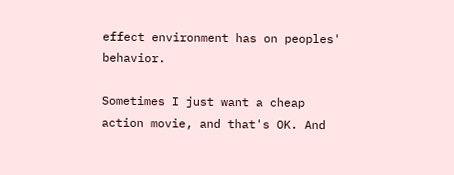effect environment has on peoples' behavior.

Sometimes I just want a cheap action movie, and that's OK. And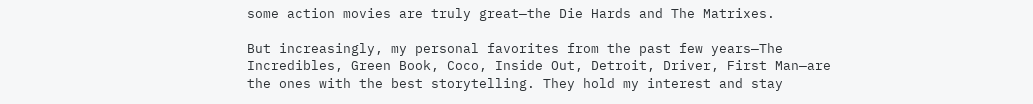some action movies are truly great—the Die Hards and The Matrixes.

But increasingly, my personal favorites from the past few years—The Incredibles, Green Book, Coco, Inside Out, Detroit, Driver, First Man—are the ones with the best storytelling. They hold my interest and stay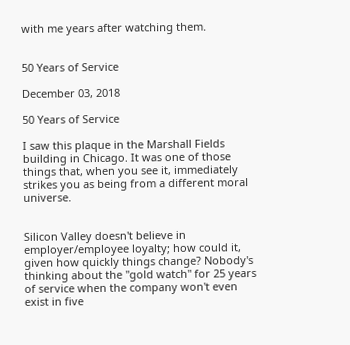with me years after watching them.


50 Years of Service

December 03, 2018

50 Years of Service

I saw this plaque in the Marshall Fields building in Chicago. It was one of those things that, when you see it, immediately strikes you as being from a different moral universe.


Silicon Valley doesn't believe in employer/employee loyalty; how could it, given how quickly things change? Nobody's thinking about the "gold watch" for 25 years of service when the company won't even exist in five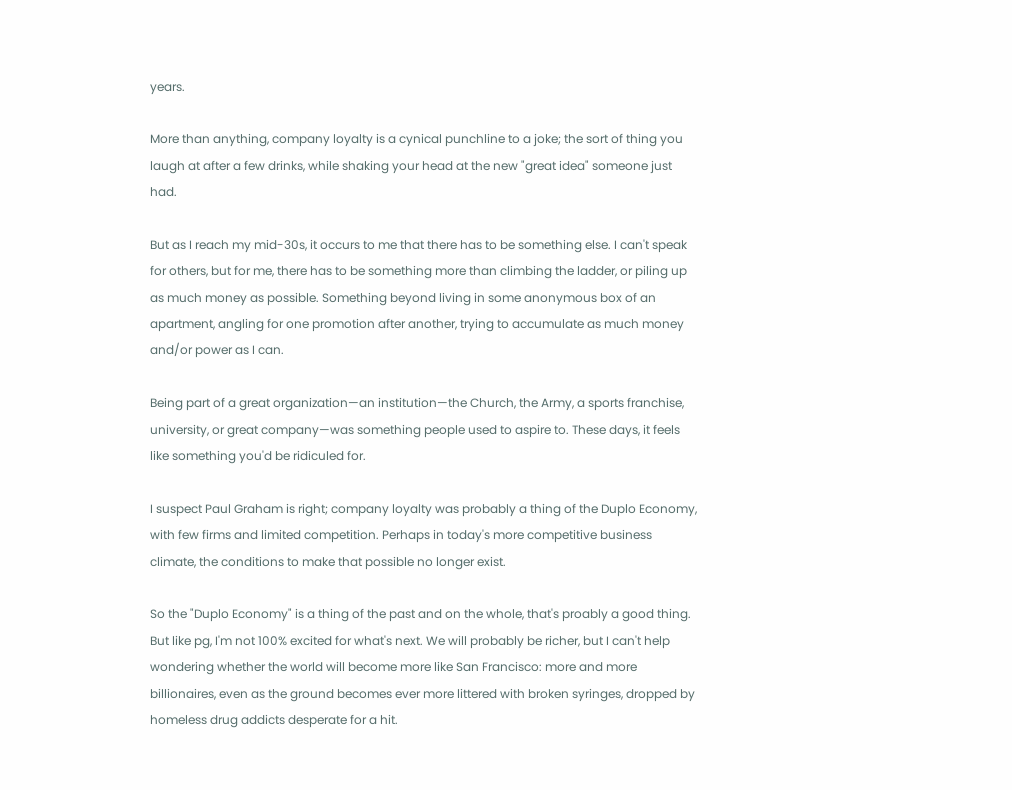years.

More than anything, company loyalty is a cynical punchline to a joke; the sort of thing you laugh at after a few drinks, while shaking your head at the new "great idea" someone just had.

But as I reach my mid-30s, it occurs to me that there has to be something else. I can't speak for others, but for me, there has to be something more than climbing the ladder, or piling up as much money as possible. Something beyond living in some anonymous box of an apartment, angling for one promotion after another, trying to accumulate as much money and/or power as I can.

Being part of a great organization—an institution—the Church, the Army, a sports franchise, university, or great company—was something people used to aspire to. These days, it feels like something you'd be ridiculed for.

I suspect Paul Graham is right; company loyalty was probably a thing of the Duplo Economy, with few firms and limited competition. Perhaps in today's more competitive business climate, the conditions to make that possible no longer exist.

So the "Duplo Economy" is a thing of the past and on the whole, that's proably a good thing. But like pg, I'm not 100% excited for what's next. We will probably be richer, but I can't help wondering whether the world will become more like San Francisco: more and more billionaires, even as the ground becomes ever more littered with broken syringes, dropped by homeless drug addicts desperate for a hit.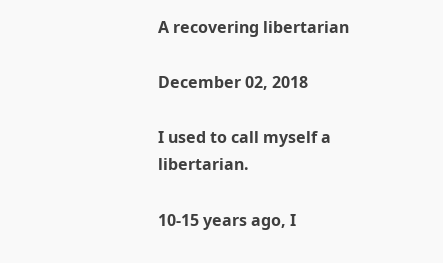A recovering libertarian

December 02, 2018

I used to call myself a libertarian.

10-15 years ago, I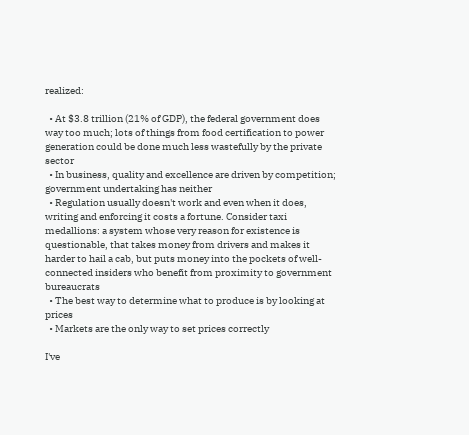realized:

  • At $3.8 trillion (21% of GDP), the federal government does way too much; lots of things from food certification to power generation could be done much less wastefully by the private sector
  • In business, quality and excellence are driven by competition; government undertaking has neither
  • Regulation usually doesn't work and even when it does, writing and enforcing it costs a fortune. Consider taxi medallions: a system whose very reason for existence is questionable, that takes money from drivers and makes it harder to hail a cab, but puts money into the pockets of well-connected insiders who benefit from proximity to government bureaucrats
  • The best way to determine what to produce is by looking at prices
  • Markets are the only way to set prices correctly

I've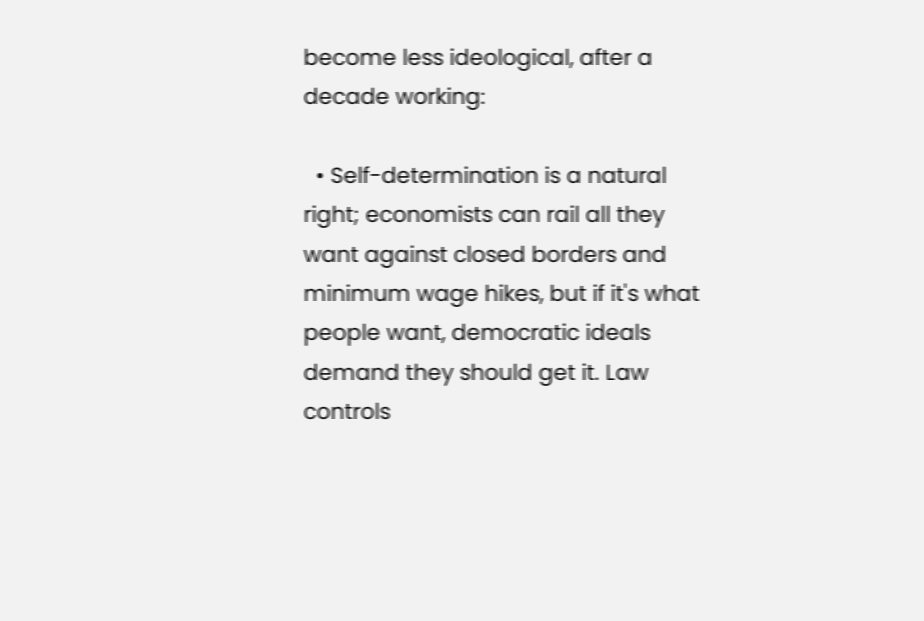become less ideological, after a decade working:

  • Self-determination is a natural right; economists can rail all they want against closed borders and minimum wage hikes, but if it's what people want, democratic ideals demand they should get it. Law controls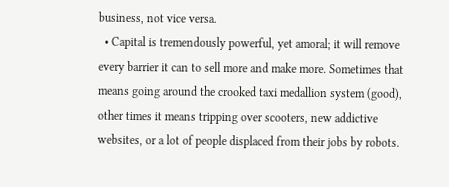business, not vice versa.
  • Capital is tremendously powerful, yet amoral; it will remove every barrier it can to sell more and make more. Sometimes that means going around the crooked taxi medallion system (good), other times it means tripping over scooters, new addictive websites, or a lot of people displaced from their jobs by robots.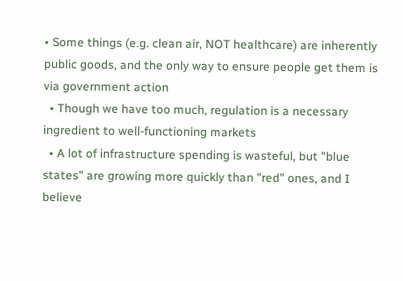• Some things (e.g. clean air, NOT healthcare) are inherently public goods, and the only way to ensure people get them is via government action
  • Though we have too much, regulation is a necessary ingredient to well-functioning markets
  • A lot of infrastructure spending is wasteful, but "blue states" are growing more quickly than "red" ones, and I believe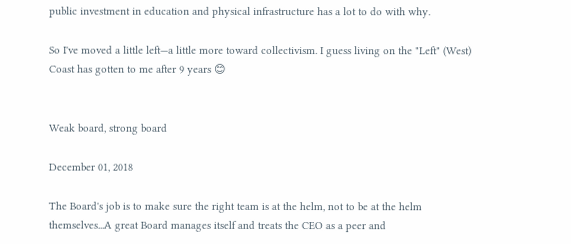public investment in education and physical infrastructure has a lot to do with why.

So I've moved a little left—a little more toward collectivism. I guess living on the "Left" (West) Coast has gotten to me after 9 years 😊


Weak board, strong board

December 01, 2018

The Board's job is to make sure the right team is at the helm, not to be at the helm themselves...A great Board manages itself and treats the CEO as a peer and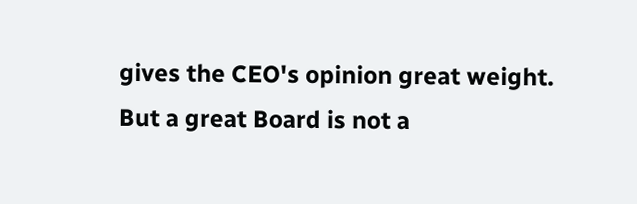gives the CEO's opinion great weight. But a great Board is not a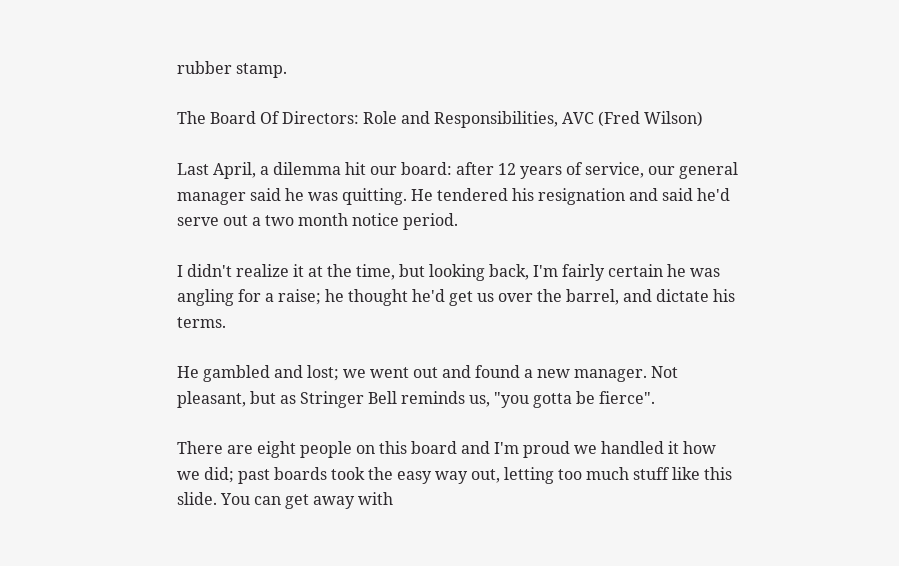rubber stamp.

The Board Of Directors: Role and Responsibilities, AVC (Fred Wilson)

Last April, a dilemma hit our board: after 12 years of service, our general manager said he was quitting. He tendered his resignation and said he'd serve out a two month notice period.

I didn't realize it at the time, but looking back, I'm fairly certain he was angling for a raise; he thought he'd get us over the barrel, and dictate his terms.

He gambled and lost; we went out and found a new manager. Not pleasant, but as Stringer Bell reminds us, "you gotta be fierce".

There are eight people on this board and I'm proud we handled it how we did; past boards took the easy way out, letting too much stuff like this slide. You can get away with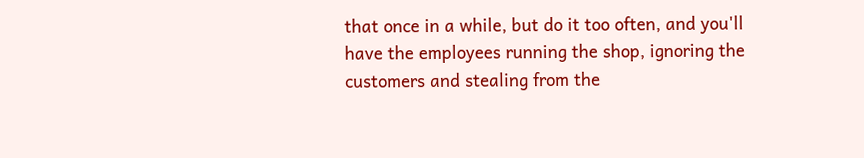that once in a while, but do it too often, and you'll have the employees running the shop, ignoring the customers and stealing from the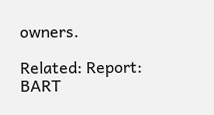owners.

Related: Report: BART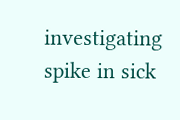investigating spike in sick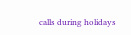calls during holidays